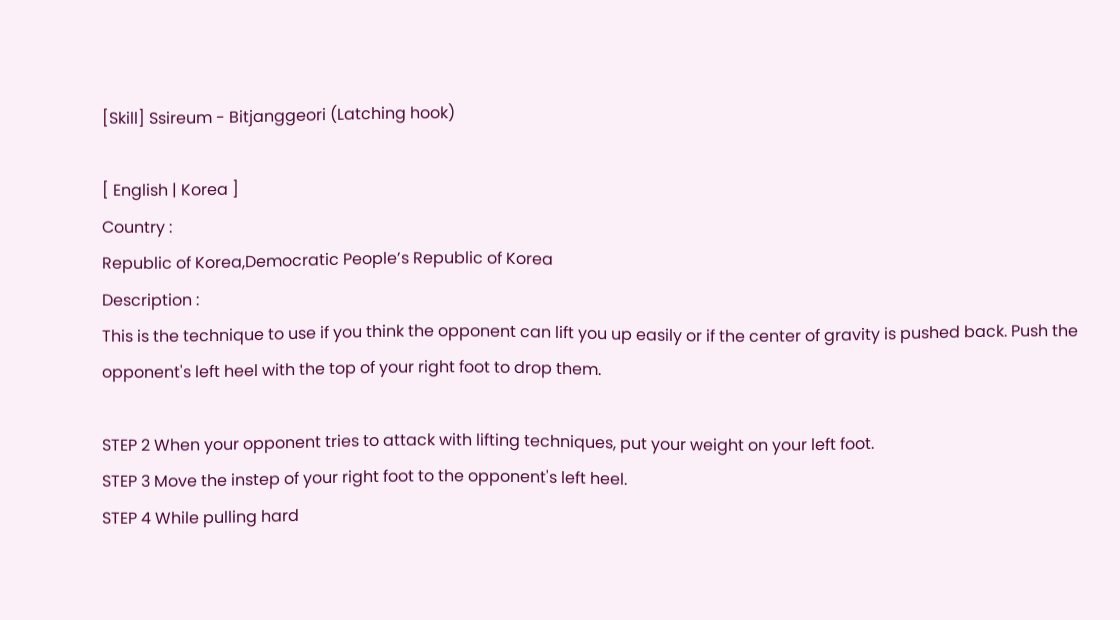[Skill] Ssireum - Bitjanggeori (Latching hook)

[ English | Korea ]
Country :
Republic of Korea,Democratic People’s Republic of Korea
Description :
This is the technique to use if you think the opponent can lift you up easily or if the center of gravity is pushed back. Push the opponent's left heel with the top of your right foot to drop them.

STEP 2 When your opponent tries to attack with lifting techniques, put your weight on your left foot.
STEP 3 Move the instep of your right foot to the opponent's left heel.
STEP 4 While pulling hard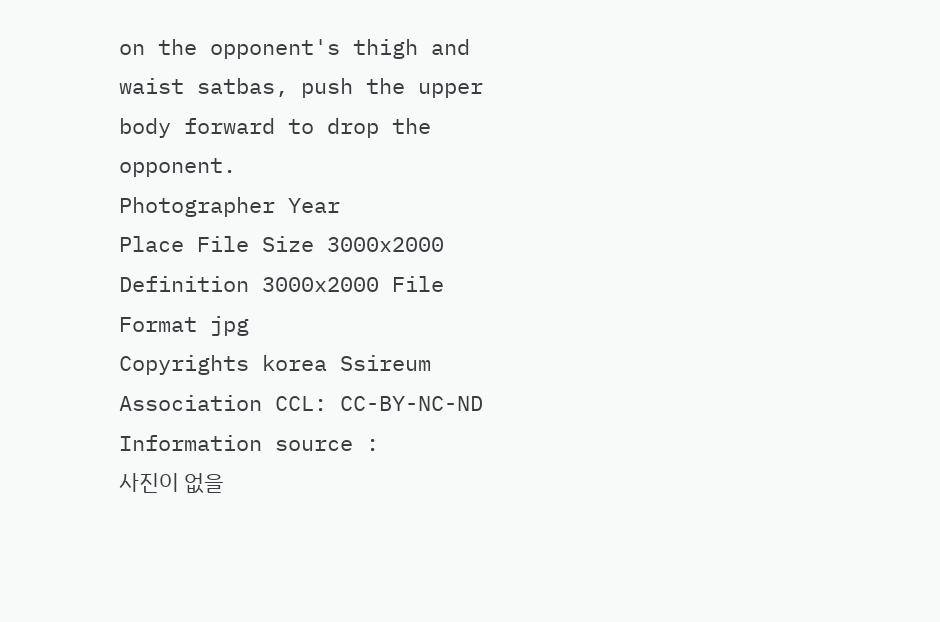on the opponent's thigh and waist satbas, push the upper body forward to drop the opponent.
Photographer Year
Place File Size 3000x2000
Definition 3000x2000 File Format jpg
Copyrights korea Ssireum Association CCL: CC-BY-NC-ND
Information source :
사진이 없을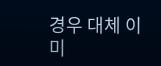경우 대체 이미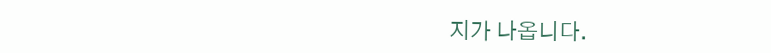지가 나옵니다.